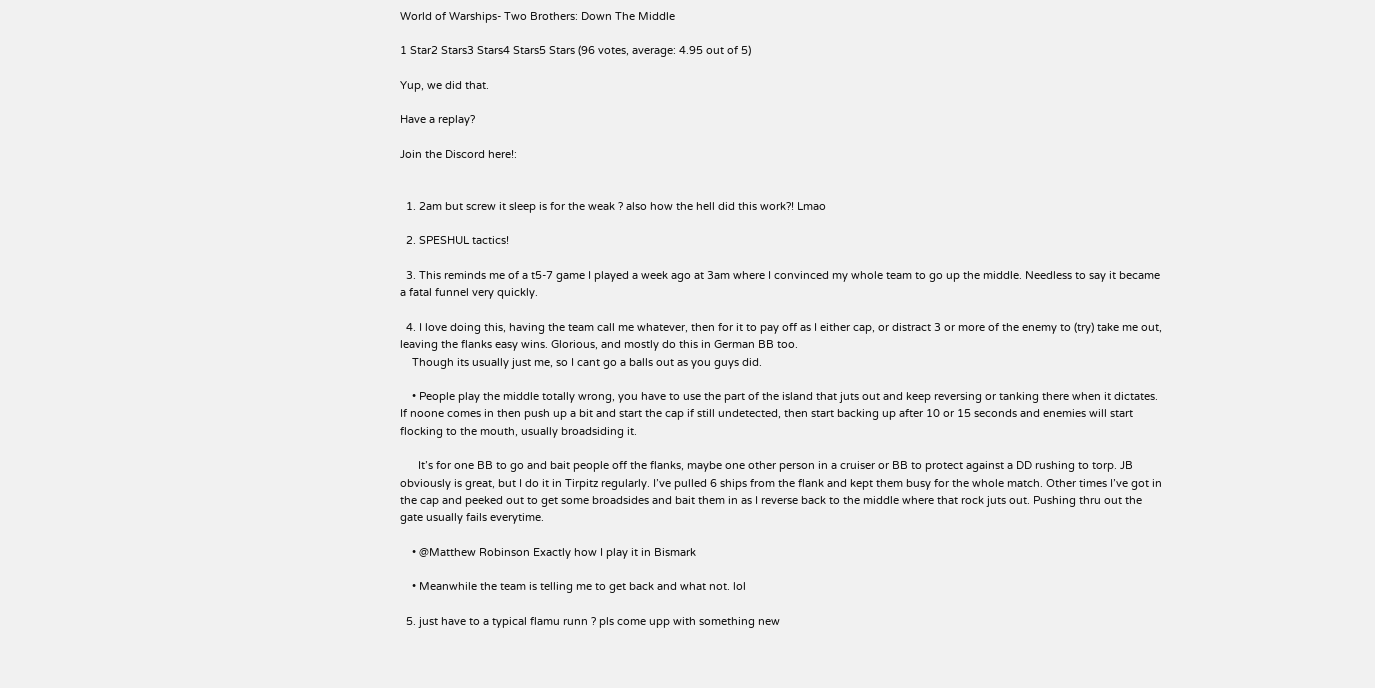World of Warships- Two Brothers: Down The Middle

1 Star2 Stars3 Stars4 Stars5 Stars (96 votes, average: 4.95 out of 5)

Yup, we did that.

Have a replay?

Join the Discord here!:


  1. 2am but screw it sleep is for the weak ? also how the hell did this work?! Lmao

  2. SPESHUL tactics!

  3. This reminds me of a t5-7 game I played a week ago at 3am where I convinced my whole team to go up the middle. Needless to say it became a fatal funnel very quickly.

  4. I love doing this, having the team call me whatever, then for it to pay off as I either cap, or distract 3 or more of the enemy to (try) take me out, leaving the flanks easy wins. Glorious, and mostly do this in German BB too.
    Though its usually just me, so I cant go a balls out as you guys did.

    • People play the middle totally wrong, you have to use the part of the island that juts out and keep reversing or tanking there when it dictates. If noone comes in then push up a bit and start the cap if still undetected, then start backing up after 10 or 15 seconds and enemies will start flocking to the mouth, usually broadsiding it.

      It’s for one BB to go and bait people off the flanks, maybe one other person in a cruiser or BB to protect against a DD rushing to torp. JB obviously is great, but I do it in Tirpitz regularly. I’ve pulled 6 ships from the flank and kept them busy for the whole match. Other times I’ve got in the cap and peeked out to get some broadsides and bait them in as I reverse back to the middle where that rock juts out. Pushing thru out the gate usually fails everytime.

    • @Matthew Robinson Exactly how I play it in Bismark

    • Meanwhile the team is telling me to get back and what not. lol

  5. just have to a typical flamu runn ? pls come upp with something new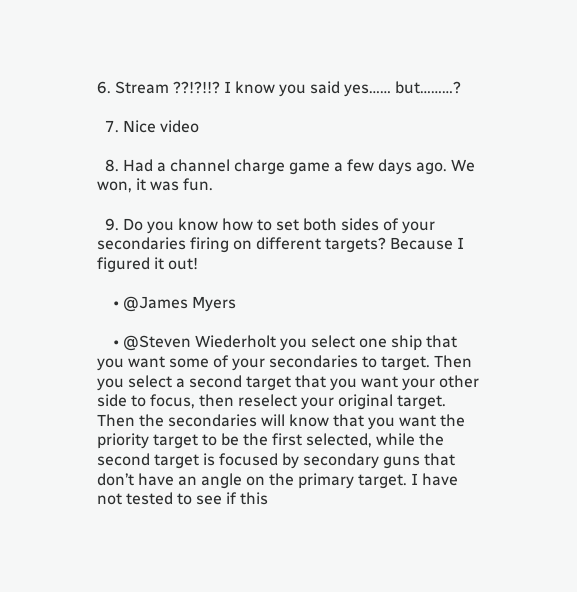6. Stream ??!?!!? I know you said yes…… but………?

  7. Nice video

  8. Had a channel charge game a few days ago. We won, it was fun.

  9. Do you know how to set both sides of your secondaries firing on different targets? Because I figured it out!

    • @James Myers

    • @Steven Wiederholt you select one ship that you want some of your secondaries to target. Then you select a second target that you want your other side to focus, then reselect your original target. Then the secondaries will know that you want the priority target to be the first selected, while the second target is focused by secondary guns that don’t have an angle on the primary target. I have not tested to see if this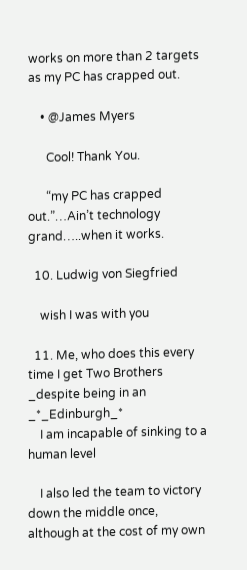works on more than 2 targets as my PC has crapped out.

    • @James Myers

      Cool! Thank You.

      “my PC has crapped out.”…Ain’t technology grand…..when it works.

  10. Ludwig von Siegfried

    wish I was with you

  11. Me, who does this every time I get Two Brothers _despite being in an _*_Edinburgh_*
    I am incapable of sinking to a human level

    I also led the team to victory down the middle once, although at the cost of my own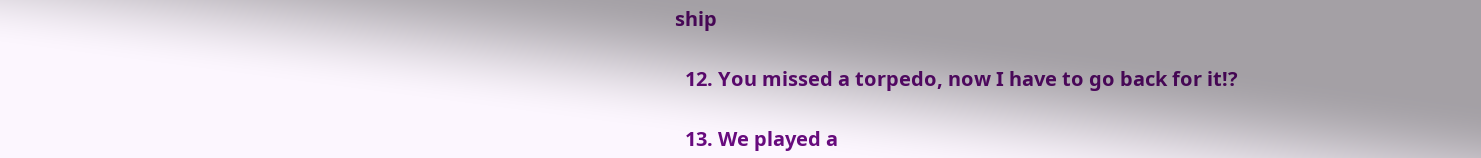ship

  12. You missed a torpedo, now I have to go back for it!?

  13. We played a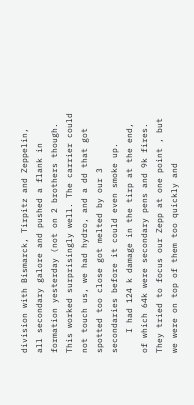division with Bismarck, Tirpitz and Zeppelin, all secondary galore and pushed a flank in formation yesterday (not on 2 brothers though. This worked surprisingly well. The carrier could not touch us, we had hydro, and a dd that got spotted too close got melted by our 3 secondaries before it could even smoke up.
    I had 124 k damage in the tirp at the end, of which 64k were secondary pens and 9k fires. They tried to focus our Zepp at one point , but we were on top of them too quickly and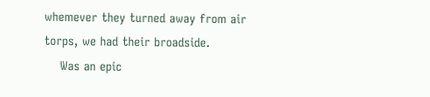whemever they turned away from air torps, we had their broadside.
    Was an epic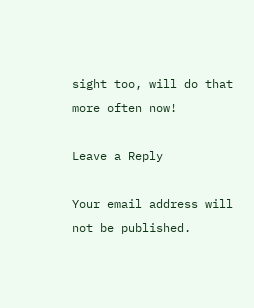sight too, will do that more often now!

Leave a Reply

Your email address will not be published.